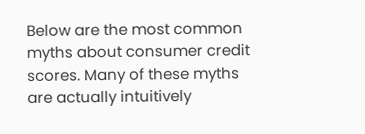Below are the most common myths about consumer credit scores. Many of these myths are actually intuitively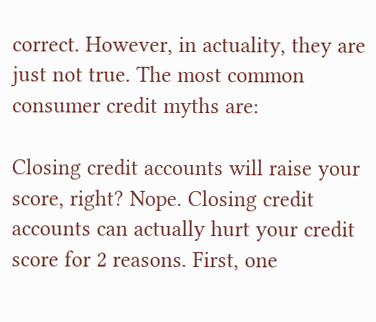correct. However, in actuality, they are just not true. The most common consumer credit myths are:

Closing credit accounts will raise your score, right? Nope. Closing credit accounts can actually hurt your credit score for 2 reasons. First, one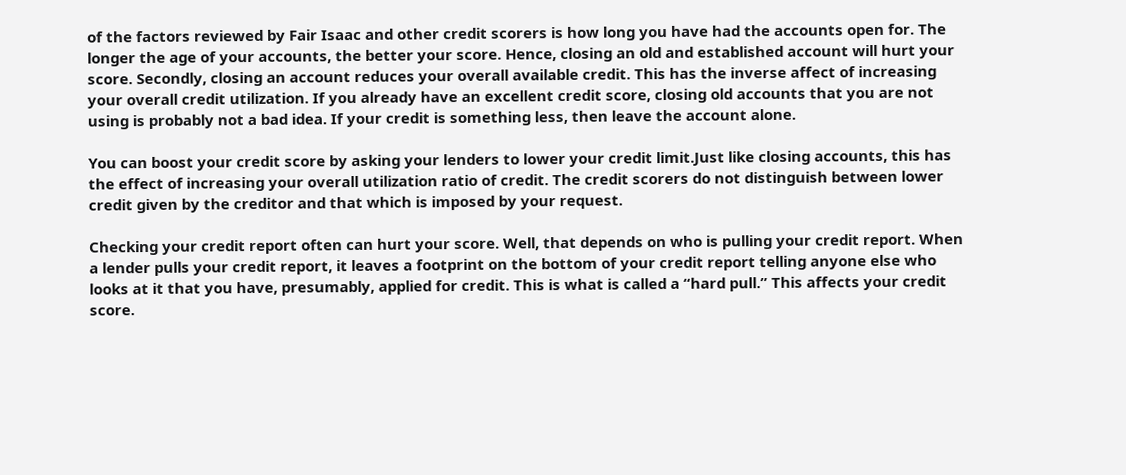of the factors reviewed by Fair Isaac and other credit scorers is how long you have had the accounts open for. The longer the age of your accounts, the better your score. Hence, closing an old and established account will hurt your score. Secondly, closing an account reduces your overall available credit. This has the inverse affect of increasing your overall credit utilization. If you already have an excellent credit score, closing old accounts that you are not using is probably not a bad idea. If your credit is something less, then leave the account alone.

You can boost your credit score by asking your lenders to lower your credit limit.Just like closing accounts, this has the effect of increasing your overall utilization ratio of credit. The credit scorers do not distinguish between lower credit given by the creditor and that which is imposed by your request.

Checking your credit report often can hurt your score. Well, that depends on who is pulling your credit report. When a lender pulls your credit report, it leaves a footprint on the bottom of your credit report telling anyone else who looks at it that you have, presumably, applied for credit. This is what is called a “hard pull.” This affects your credit score.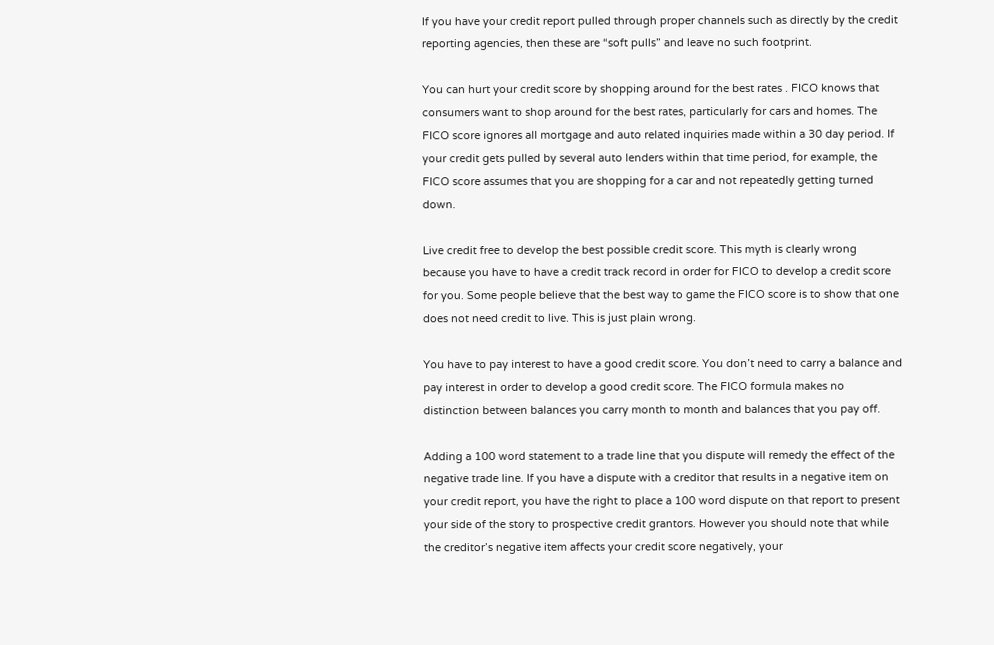If you have your credit report pulled through proper channels such as directly by the credit reporting agencies, then these are “soft pulls” and leave no such footprint.

You can hurt your credit score by shopping around for the best rates . FICO knows that consumers want to shop around for the best rates, particularly for cars and homes. The FICO score ignores all mortgage and auto related inquiries made within a 30 day period. If your credit gets pulled by several auto lenders within that time period, for example, the FICO score assumes that you are shopping for a car and not repeatedly getting turned down.

Live credit free to develop the best possible credit score. This myth is clearly wrong because you have to have a credit track record in order for FICO to develop a credit score for you. Some people believe that the best way to game the FICO score is to show that one does not need credit to live. This is just plain wrong.

You have to pay interest to have a good credit score. You don’t need to carry a balance and pay interest in order to develop a good credit score. The FICO formula makes no distinction between balances you carry month to month and balances that you pay off.

Adding a 100 word statement to a trade line that you dispute will remedy the effect of the negative trade line. If you have a dispute with a creditor that results in a negative item on your credit report, you have the right to place a 100 word dispute on that report to present your side of the story to prospective credit grantors. However you should note that while the creditor’s negative item affects your credit score negatively, your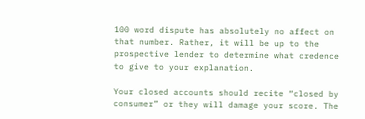100 word dispute has absolutely no affect on that number. Rather, it will be up to the prospective lender to determine what credence to give to your explanation.

Your closed accounts should recite “closed by consumer” or they will damage your score. The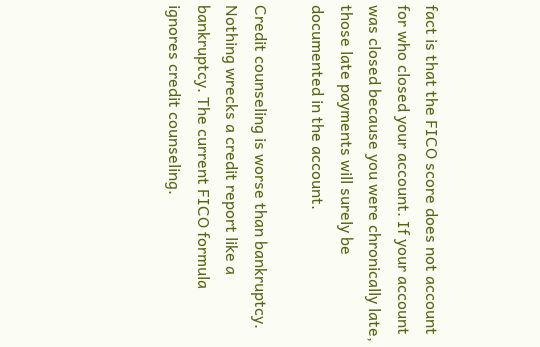fact is that the FICO score does not account for who closed your account. If your account was closed because you were chronically late, those late payments will surely be documented in the account.

Credit counseling is worse than bankruptcy. Nothing wrecks a credit report like a bankruptcy. The current FICO formula ignores credit counseling.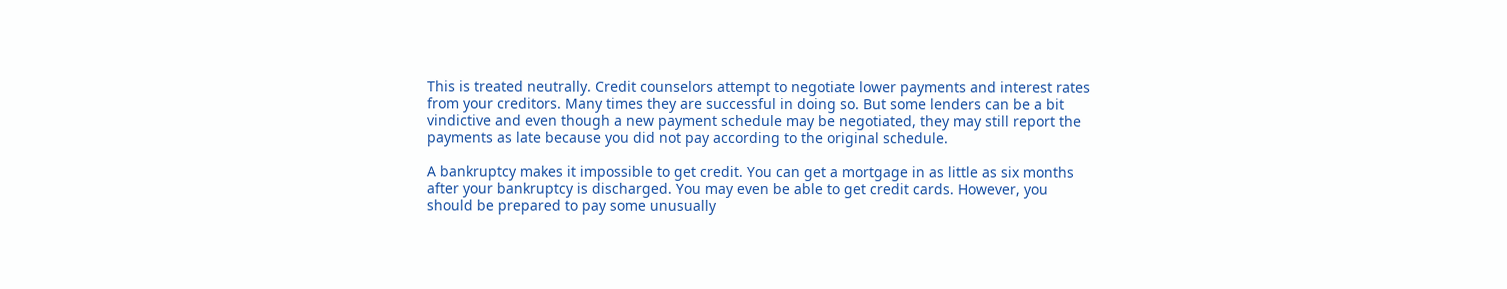This is treated neutrally. Credit counselors attempt to negotiate lower payments and interest rates from your creditors. Many times they are successful in doing so. But some lenders can be a bit vindictive and even though a new payment schedule may be negotiated, they may still report the payments as late because you did not pay according to the original schedule.

A bankruptcy makes it impossible to get credit. You can get a mortgage in as little as six months after your bankruptcy is discharged. You may even be able to get credit cards. However, you should be prepared to pay some unusually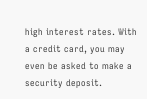high interest rates. With a credit card, you may even be asked to make a security deposit.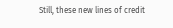Still, these new lines of credit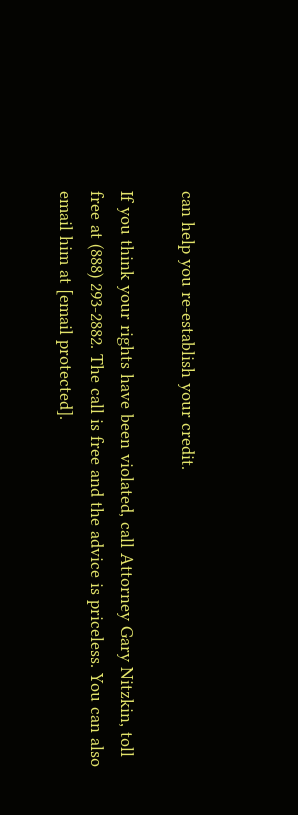can help you re-establish your credit.

If you think your rights have been violated, call Attorney Gary Nitzkin, toll free at (888) 293-2882. The call is free and the advice is priceless. You can also email him at [email protected].